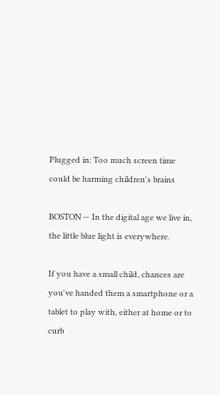Plugged in: Too much screen time could be harming children's brains

BOSTON — In the digital age we live in, the little blue light is everywhere.

If you have a small child, chances are you've handed them a smartphone or a tablet to play with, either at home or to curb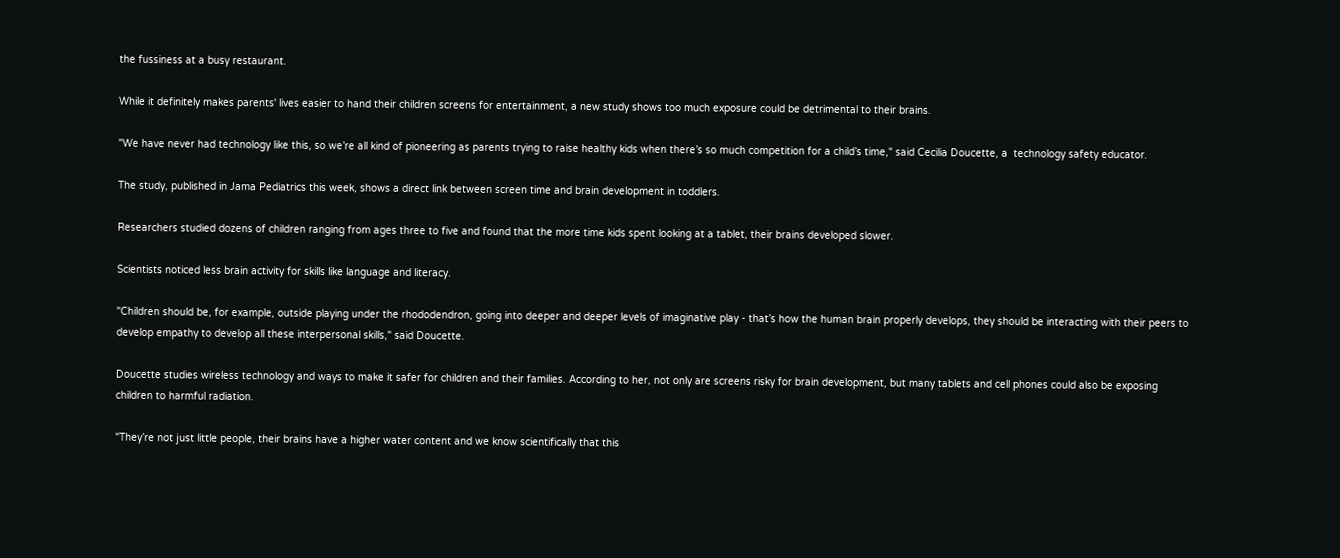the fussiness at a busy restaurant.

While it definitely makes parents' lives easier to hand their children screens for entertainment, a new study shows too much exposure could be detrimental to their brains.

"We have never had technology like this, so we’re all kind of pioneering as parents trying to raise healthy kids when there’s so much competition for a child’s time," said Cecilia Doucette, a  technology safety educator.

The study, published in Jama Pediatrics this week, shows a direct link between screen time and brain development in toddlers.

Researchers studied dozens of children ranging from ages three to five and found that the more time kids spent looking at a tablet, their brains developed slower.

Scientists noticed less brain activity for skills like language and literacy.

"Children should be, for example, outside playing under the rhododendron, going into deeper and deeper levels of imaginative play - that’s how the human brain properly develops, they should be interacting with their peers to develop empathy to develop all these interpersonal skills," said Doucette.

Doucette studies wireless technology and ways to make it safer for children and their families. According to her, not only are screens risky for brain development, but many tablets and cell phones could also be exposing children to harmful radiation.

"They’re not just little people, their brains have a higher water content and we know scientifically that this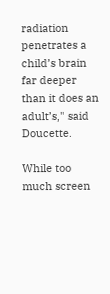radiation penetrates a child’s brain far deeper than it does an adult’s," said Doucette.

While too much screen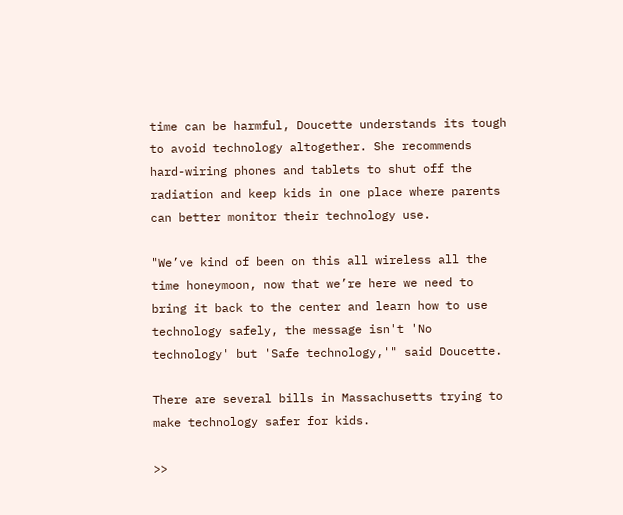time can be harmful, Doucette understands its tough to avoid technology altogether. She recommends hard-wiring phones and tablets to shut off the radiation and keep kids in one place where parents can better monitor their technology use.

"We’ve kind of been on this all wireless all the time honeymoon, now that we’re here we need to bring it back to the center and learn how to use technology safely, the message isn't 'No technology' but 'Safe technology,'" said Doucette.

There are several bills in Massachusetts trying to make technology safer for kids.

>>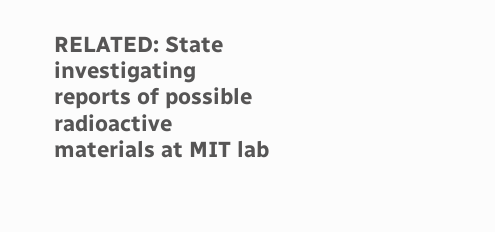RELATED: State investigating reports of possible radioactive materials at MIT lab